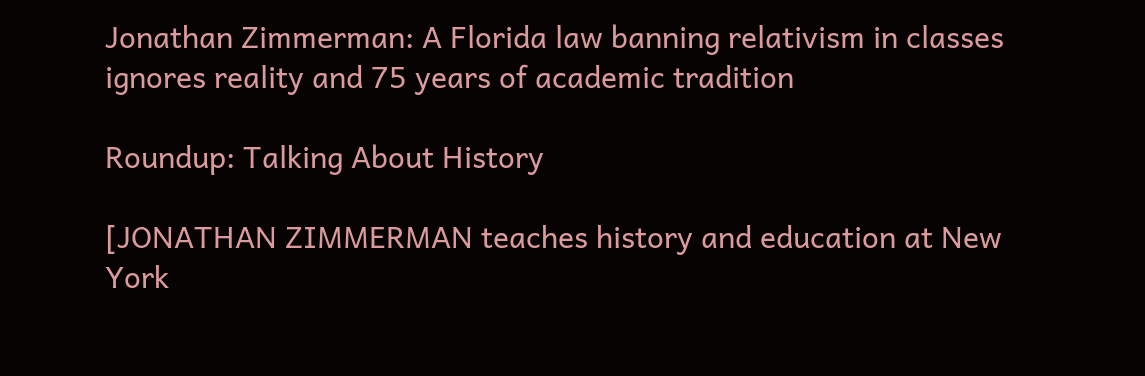Jonathan Zimmerman: A Florida law banning relativism in classes ignores reality and 75 years of academic tradition

Roundup: Talking About History

[JONATHAN ZIMMERMAN teaches history and education at New York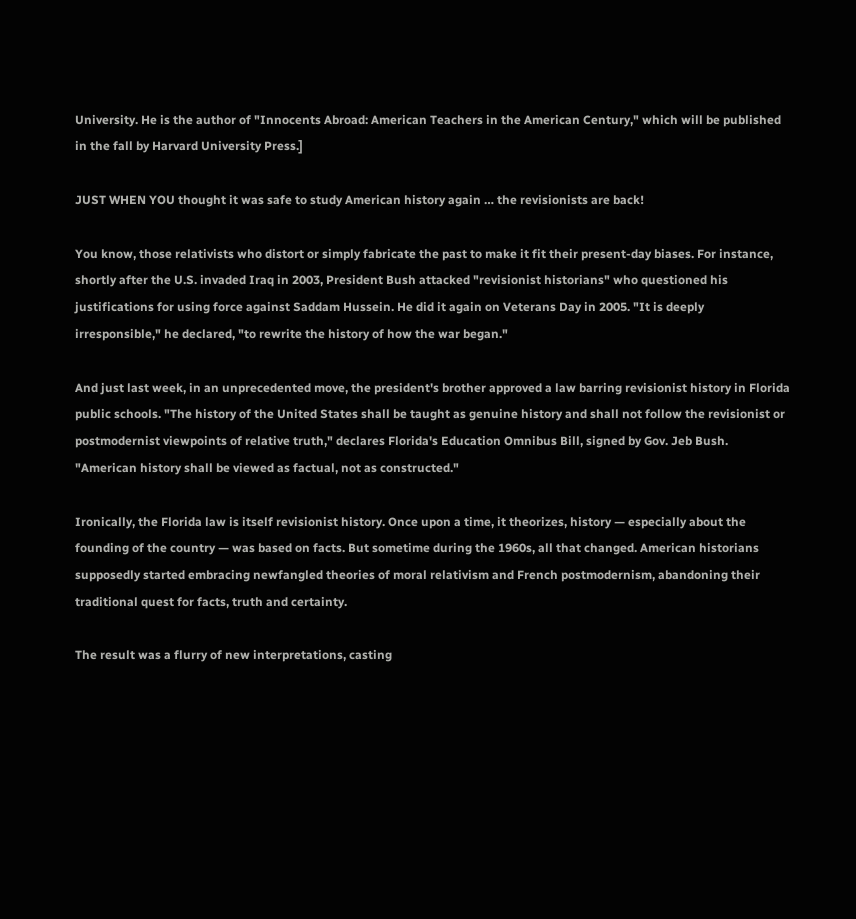University. He is the author of "Innocents Abroad: American Teachers in the American Century," which will be published in the fall by Harvard University Press.]

JUST WHEN YOU thought it was safe to study American history again … the revisionists are back!

You know, those relativists who distort or simply fabricate the past to make it fit their present-day biases. For instance, shortly after the U.S. invaded Iraq in 2003, President Bush attacked "revisionist historians" who questioned his justifications for using force against Saddam Hussein. He did it again on Veterans Day in 2005. "It is deeply irresponsible," he declared, "to rewrite the history of how the war began."

And just last week, in an unprecedented move, the president's brother approved a law barring revisionist history in Florida public schools. "The history of the United States shall be taught as genuine history and shall not follow the revisionist or postmodernist viewpoints of relative truth," declares Florida's Education Omnibus Bill, signed by Gov. Jeb Bush. "American history shall be viewed as factual, not as constructed."

Ironically, the Florida law is itself revisionist history. Once upon a time, it theorizes, history — especially about the founding of the country — was based on facts. But sometime during the 1960s, all that changed. American historians supposedly started embracing newfangled theories of moral relativism and French postmodernism, abandoning their traditional quest for facts, truth and certainty.

The result was a flurry of new interpretations, casting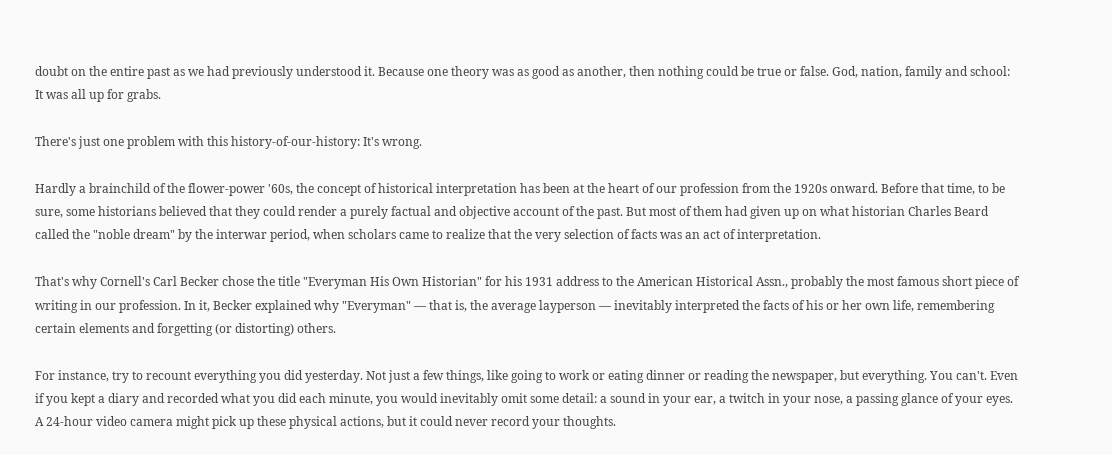doubt on the entire past as we had previously understood it. Because one theory was as good as another, then nothing could be true or false. God, nation, family and school: It was all up for grabs.

There's just one problem with this history-of-our-history: It's wrong.

Hardly a brainchild of the flower-power '60s, the concept of historical interpretation has been at the heart of our profession from the 1920s onward. Before that time, to be sure, some historians believed that they could render a purely factual and objective account of the past. But most of them had given up on what historian Charles Beard called the "noble dream" by the interwar period, when scholars came to realize that the very selection of facts was an act of interpretation.

That's why Cornell's Carl Becker chose the title "Everyman His Own Historian" for his 1931 address to the American Historical Assn., probably the most famous short piece of writing in our profession. In it, Becker explained why "Everyman" — that is, the average layperson — inevitably interpreted the facts of his or her own life, remembering certain elements and forgetting (or distorting) others.

For instance, try to recount everything you did yesterday. Not just a few things, like going to work or eating dinner or reading the newspaper, but everything. You can't. Even if you kept a diary and recorded what you did each minute, you would inevitably omit some detail: a sound in your ear, a twitch in your nose, a passing glance of your eyes. A 24-hour video camera might pick up these physical actions, but it could never record your thoughts.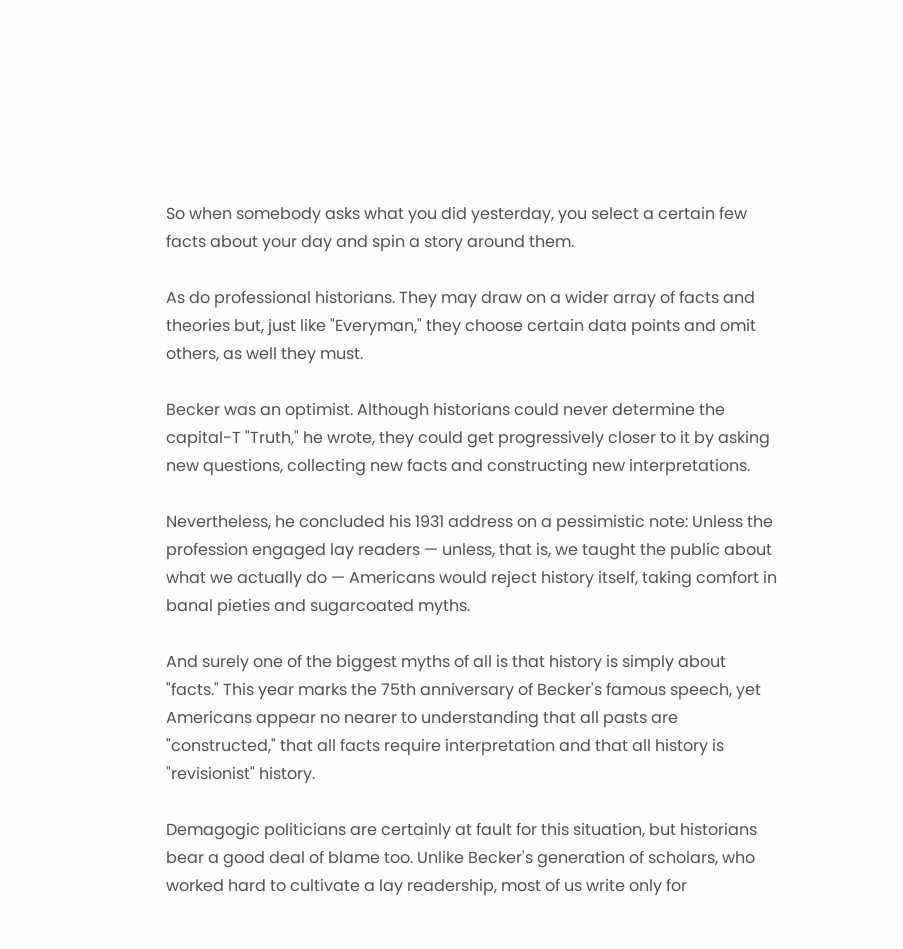So when somebody asks what you did yesterday, you select a certain few facts about your day and spin a story around them.

As do professional historians. They may draw on a wider array of facts and theories but, just like "Everyman," they choose certain data points and omit others, as well they must.

Becker was an optimist. Although historians could never determine the capital-T "Truth," he wrote, they could get progressively closer to it by asking new questions, collecting new facts and constructing new interpretations.

Nevertheless, he concluded his 1931 address on a pessimistic note: Unless the profession engaged lay readers — unless, that is, we taught the public about what we actually do — Americans would reject history itself, taking comfort in banal pieties and sugarcoated myths.

And surely one of the biggest myths of all is that history is simply about "facts." This year marks the 75th anniversary of Becker's famous speech, yet Americans appear no nearer to understanding that all pasts are "constructed," that all facts require interpretation and that all history is "revisionist" history.

Demagogic politicians are certainly at fault for this situation, but historians bear a good deal of blame too. Unlike Becker's generation of scholars, who worked hard to cultivate a lay readership, most of us write only for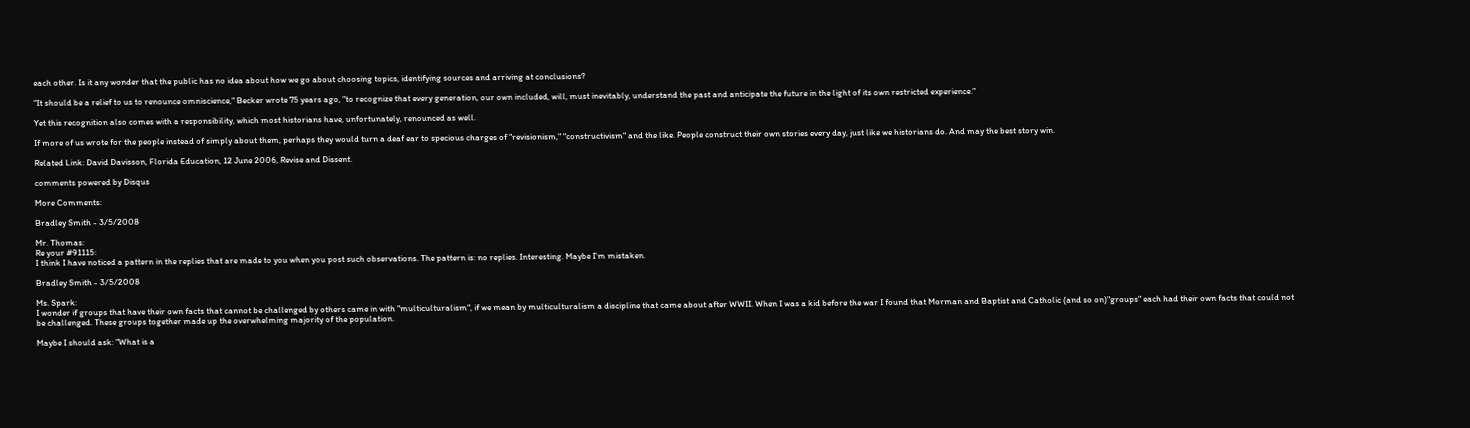each other. Is it any wonder that the public has no idea about how we go about choosing topics, identifying sources and arriving at conclusions?

"It should be a relief to us to renounce omniscience," Becker wrote 75 years ago, "to recognize that every generation, our own included, will, must inevitably, understand the past and anticipate the future in the light of its own restricted experience."

Yet this recognition also comes with a responsibility, which most historians have, unfortunately, renounced as well.

If more of us wrote for the people instead of simply about them, perhaps they would turn a deaf ear to specious charges of "revisionism," "constructivism" and the like. People construct their own stories every day, just like we historians do. And may the best story win.

Related Link: David Davisson, Florida Education, 12 June 2006, Revise and Dissent.

comments powered by Disqus

More Comments:

Bradley Smith - 3/5/2008

Mr. Thomas:
Re your #91115:
I think I have noticed a pattern in the replies that are made to you when you post such observations. The pattern is: no replies. Interesting. Maybe I'm mistaken.

Bradley Smith - 3/5/2008

Ms. Spark:
I wonder if groups that have their own facts that cannot be challenged by others came in with "multiculturalism", if we mean by multiculturalism a discipline that came about after WWII. When I was a kid before the war I found that Morman and Baptist and Catholic (and so on)"groups" each had their own facts that could not be challenged. These groups together made up the overwhelming majority of the population.

Maybe I should ask: "What is a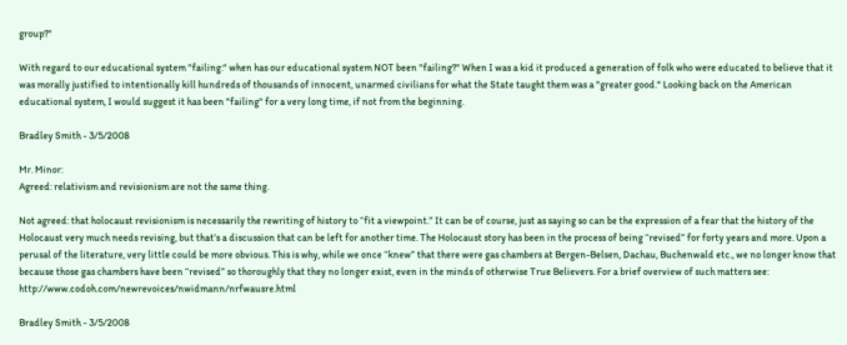group?"

With regard to our educational system "failing:" when has our educational system NOT been "failing?" When I was a kid it produced a generation of folk who were educated to believe that it was morally justified to intentionally kill hundreds of thousands of innocent, unarmed civilians for what the State taught them was a "greater good." Looking back on the American educational system, I would suggest it has been "failing" for a very long time, if not from the beginning.

Bradley Smith - 3/5/2008

Mr. Minor:
Agreed: relativism and revisionism are not the same thing.

Not agreed: that holocaust revisionism is necessarily the rewriting of history to “fit a viewpoint.” It can be of course, just as saying so can be the expression of a fear that the history of the Holocaust very much needs revising, but that’s a discussion that can be left for another time. The Holocaust story has been in the process of being “revised” for forty years and more. Upon a perusal of the literature, very little could be more obvious. This is why, while we once “knew” that there were gas chambers at Bergen-Belsen, Dachau, Buchenwald etc., we no longer know that because those gas chambers have been “revised” so thoroughly that they no longer exist, even in the minds of otherwise True Believers. For a brief overview of such matters see: http://www.codoh.com/newrevoices/nwidmann/nrfwausre.html

Bradley Smith - 3/5/2008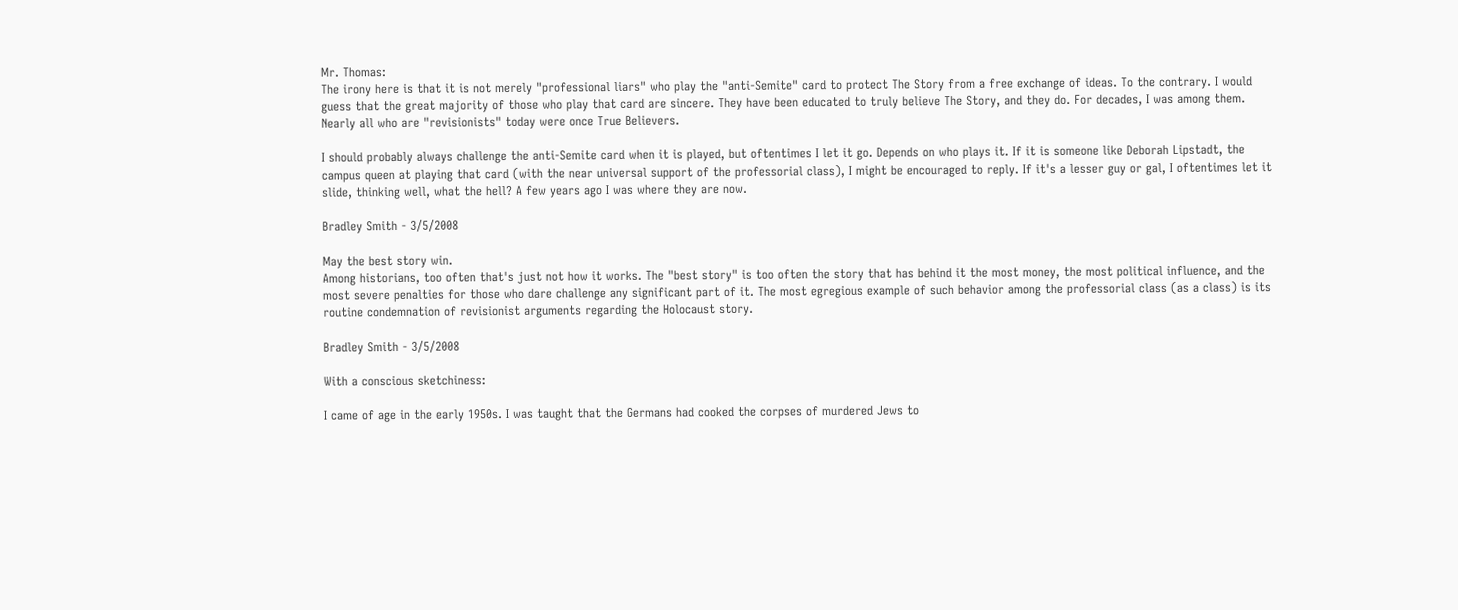Mr. Thomas:
The irony here is that it is not merely "professional liars" who play the "anti-Semite" card to protect The Story from a free exchange of ideas. To the contrary. I would guess that the great majority of those who play that card are sincere. They have been educated to truly believe The Story, and they do. For decades, I was among them. Nearly all who are "revisionists" today were once True Believers.

I should probably always challenge the anti-Semite card when it is played, but oftentimes I let it go. Depends on who plays it. If it is someone like Deborah Lipstadt, the campus queen at playing that card (with the near universal support of the professorial class), I might be encouraged to reply. If it's a lesser guy or gal, I oftentimes let it slide, thinking well, what the hell? A few years ago I was where they are now.

Bradley Smith - 3/5/2008

May the best story win.
Among historians, too often that's just not how it works. The "best story" is too often the story that has behind it the most money, the most political influence, and the most severe penalties for those who dare challenge any significant part of it. The most egregious example of such behavior among the professorial class (as a class) is its routine condemnation of revisionist arguments regarding the Holocaust story.

Bradley Smith - 3/5/2008

With a conscious sketchiness:

I came of age in the early 1950s. I was taught that the Germans had cooked the corpses of murdered Jews to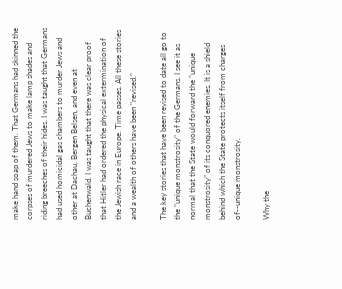make hand soap of them. That Germans had skinned the corpses of murdered Jews to make lamp shades and riding breeches of their hides. I was taught that Germans had used homicidal gas chambers to murder Jews and other at Dachau, Bergen Belsen, and even at Buchenwald. I was taught that there was clear proof that Hitler had ordered the physical extermination of the Jewish race in Europe. Time passes. All these stories and a wealth of others have been "revised."

The key stories that have been revised to date all go to the "unique monstrosity" of the Germans. I see it as normal that the State would forward the "unique monstrosity" of its conquored enemies. It is a shield behind which the State protects itself from charges of--unique monstrosity.

Why the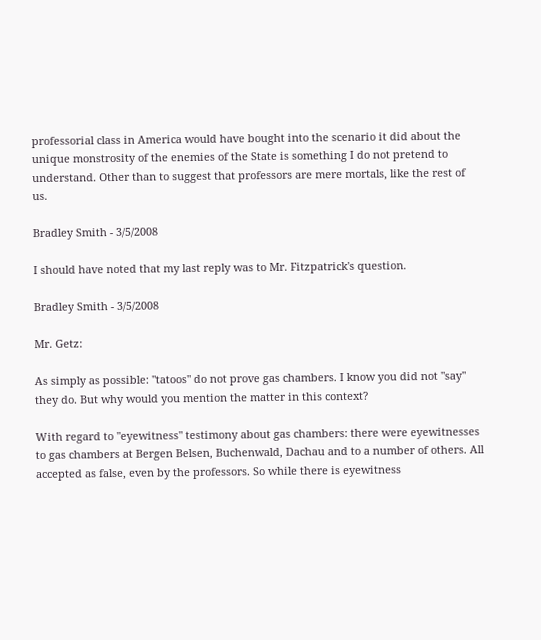professorial class in America would have bought into the scenario it did about the unique monstrosity of the enemies of the State is something I do not pretend to understand. Other than to suggest that professors are mere mortals, like the rest of us.

Bradley Smith - 3/5/2008

I should have noted that my last reply was to Mr. Fitzpatrick's question.

Bradley Smith - 3/5/2008

Mr. Getz:

As simply as possible: "tatoos" do not prove gas chambers. I know you did not "say" they do. But why would you mention the matter in this context?

With regard to "eyewitness" testimony about gas chambers: there were eyewitnesses to gas chambers at Bergen Belsen, Buchenwald, Dachau and to a number of others. All accepted as false, even by the professors. So while there is eyewitness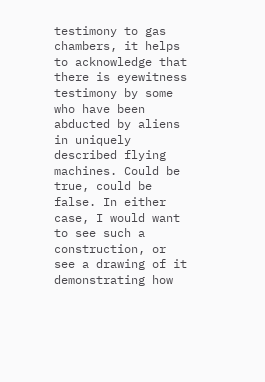testimony to gas chambers, it helps to acknowledge that there is eyewitness testimony by some who have been abducted by aliens in uniquely described flying machines. Could be true, could be false. In either case, I would want to see such a construction, or see a drawing of it demonstrating how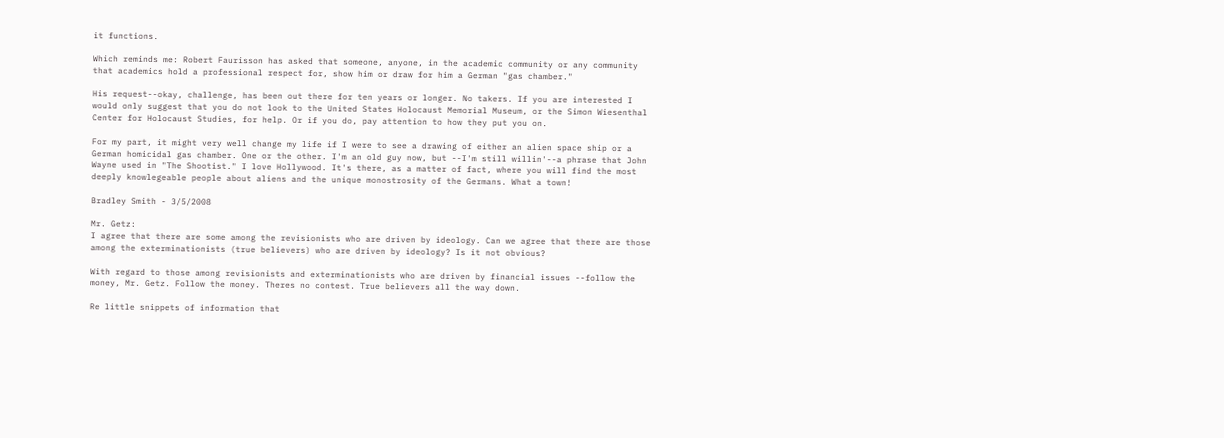it functions.

Which reminds me: Robert Faurisson has asked that someone, anyone, in the academic community or any community that academics hold a professional respect for, show him or draw for him a German "gas chamber."

His request--okay, challenge, has been out there for ten years or longer. No takers. If you are interested I would only suggest that you do not look to the United States Holocaust Memorial Museum, or the Simon Wiesenthal Center for Holocaust Studies, for help. Or if you do, pay attention to how they put you on.

For my part, it might very well change my life if I were to see a drawing of either an alien space ship or a German homicidal gas chamber. One or the other. I'm an old guy now, but --I'm still willin'--a phrase that John Wayne used in "The Shootist." I love Hollywood. It's there, as a matter of fact, where you will find the most deeply knowlegeable people about aliens and the unique monostrosity of the Germans. What a town!

Bradley Smith - 3/5/2008

Mr. Getz:
I agree that there are some among the revisionists who are driven by ideology. Can we agree that there are those among the exterminationists (true believers) who are driven by ideology? Is it not obvious?

With regard to those among revisionists and exterminationists who are driven by financial issues --follow the money, Mr. Getz. Follow the money. Theres no contest. True believers all the way down.

Re little snippets of information that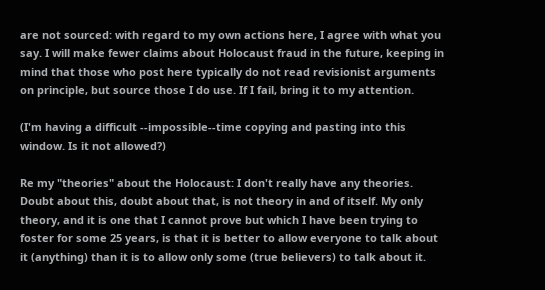are not sourced: with regard to my own actions here, I agree with what you say. I will make fewer claims about Holocaust fraud in the future, keeping in mind that those who post here typically do not read revisionist arguments on principle, but source those I do use. If I fail, bring it to my attention.

(I'm having a difficult --impossible--time copying and pasting into this window. Is it not allowed?)

Re my "theories" about the Holocaust: I don't really have any theories. Doubt about this, doubt about that, is not theory in and of itself. My only theory, and it is one that I cannot prove but which I have been trying to foster for some 25 years, is that it is better to allow everyone to talk about it (anything) than it is to allow only some (true believers) to talk about it.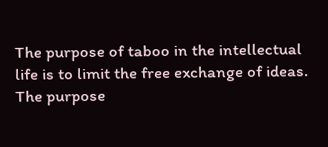The purpose of taboo in the intellectual life is to limit the free exchange of ideas. The purpose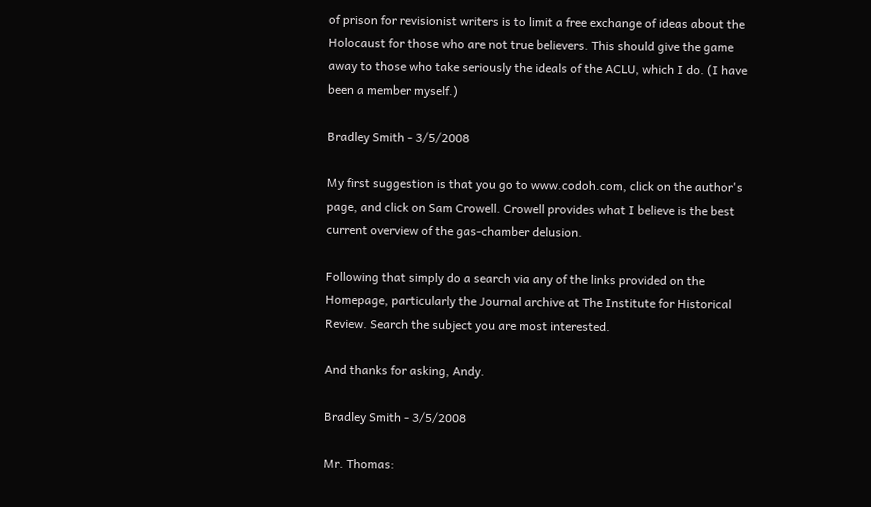of prison for revisionist writers is to limit a free exchange of ideas about the Holocaust for those who are not true believers. This should give the game away to those who take seriously the ideals of the ACLU, which I do. (I have been a member myself.)

Bradley Smith - 3/5/2008

My first suggestion is that you go to www.codoh.com, click on the author's page, and click on Sam Crowell. Crowell provides what I believe is the best current overview of the gas-chamber delusion.

Following that simply do a search via any of the links provided on the Homepage, particularly the Journal archive at The Institute for Historical Review. Search the subject you are most interested.

And thanks for asking, Andy.

Bradley Smith - 3/5/2008

Mr. Thomas: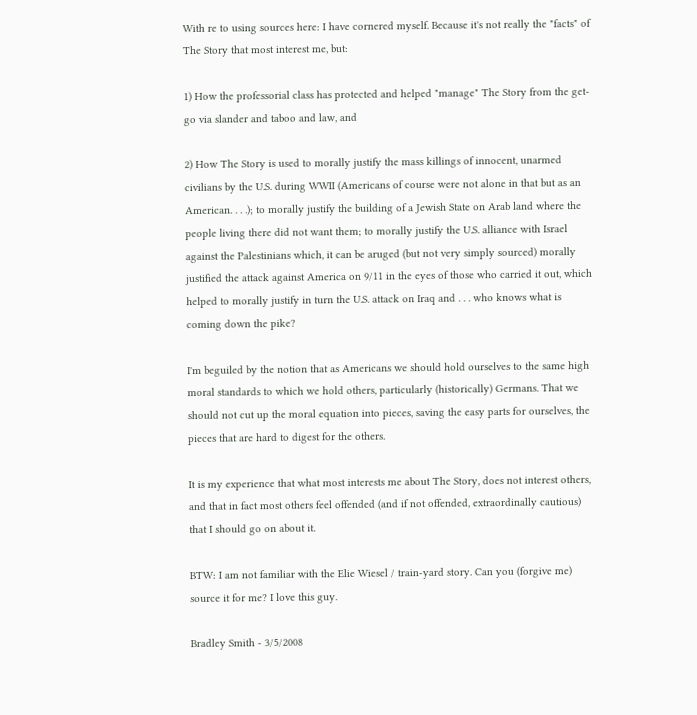With re to using sources here: I have cornered myself. Because it's not really the "facts" of The Story that most interest me, but:

1) How the professorial class has protected and helped "manage" The Story from the get-go via slander and taboo and law, and

2) How The Story is used to morally justify the mass killings of innocent, unarmed civilians by the U.S. during WWII (Americans of course were not alone in that but as an American. . . .); to morally justify the building of a Jewish State on Arab land where the people living there did not want them; to morally justify the U.S. alliance with Israel against the Palestinians which, it can be aruged (but not very simply sourced) morally justified the attack against America on 9/11 in the eyes of those who carried it out, which helped to morally justify in turn the U.S. attack on Iraq and . . . who knows what is coming down the pike?

I'm beguiled by the notion that as Americans we should hold ourselves to the same high moral standards to which we hold others, particularly (historically) Germans. That we should not cut up the moral equation into pieces, saving the easy parts for ourselves, the pieces that are hard to digest for the others.

It is my experience that what most interests me about The Story, does not interest others, and that in fact most others feel offended (and if not offended, extraordinally cautious) that I should go on about it.

BTW: I am not familiar with the Elie Wiesel / train-yard story. Can you (forgive me) source it for me? I love this guy.

Bradley Smith - 3/5/2008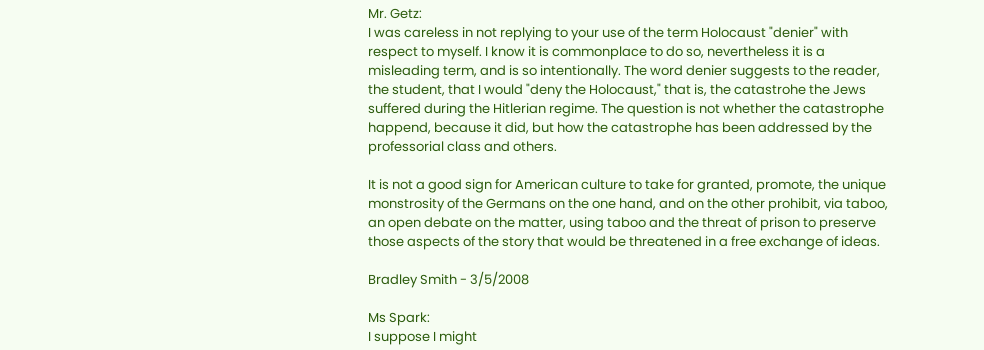Mr. Getz:
I was careless in not replying to your use of the term Holocaust "denier" with respect to myself. I know it is commonplace to do so, nevertheless it is a misleading term, and is so intentionally. The word denier suggests to the reader, the student, that I would "deny the Holocaust," that is, the catastrohe the Jews suffered during the Hitlerian regime. The question is not whether the catastrophe happend, because it did, but how the catastrophe has been addressed by the professorial class and others.

It is not a good sign for American culture to take for granted, promote, the unique monstrosity of the Germans on the one hand, and on the other prohibit, via taboo, an open debate on the matter, using taboo and the threat of prison to preserve those aspects of the story that would be threatened in a free exchange of ideas.

Bradley Smith - 3/5/2008

Ms Spark:
I suppose I might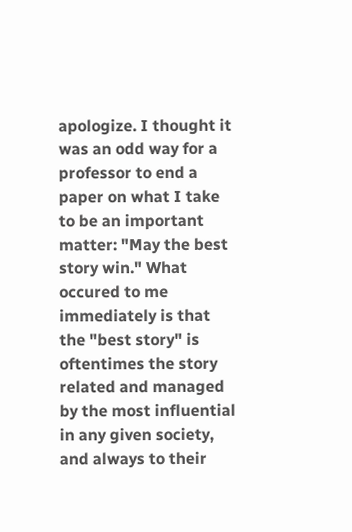apologize. I thought it was an odd way for a professor to end a paper on what I take to be an important matter: "May the best story win." What occured to me immediately is that the "best story" is oftentimes the story related and managed by the most influential in any given society, and always to their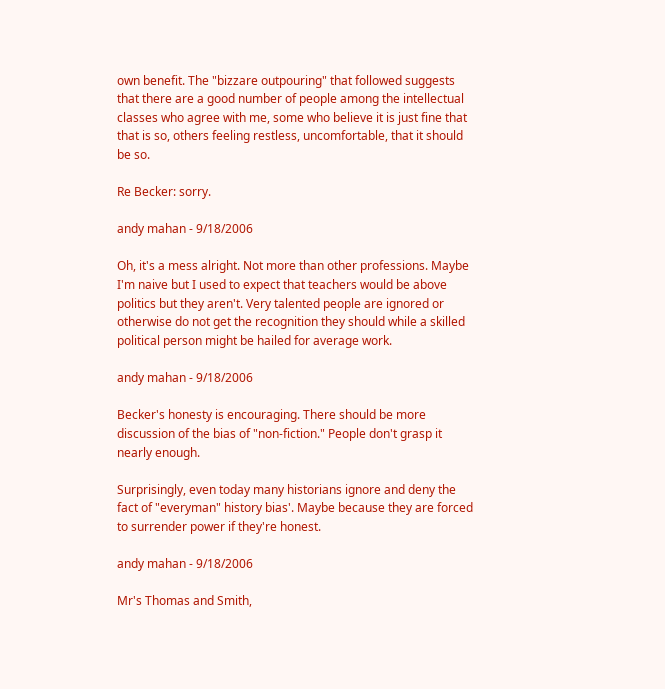own benefit. The "bizzare outpouring" that followed suggests that there are a good number of people among the intellectual classes who agree with me, some who believe it is just fine that that is so, others feeling restless, uncomfortable, that it should be so.

Re Becker: sorry.

andy mahan - 9/18/2006

Oh, it's a mess alright. Not more than other professions. Maybe I'm naive but I used to expect that teachers would be above politics but they aren't. Very talented people are ignored or otherwise do not get the recognition they should while a skilled political person might be hailed for average work.

andy mahan - 9/18/2006

Becker's honesty is encouraging. There should be more discussion of the bias of "non-fiction." People don't grasp it nearly enough.

Surprisingly, even today many historians ignore and deny the fact of "everyman" history bias'. Maybe because they are forced to surrender power if they're honest.

andy mahan - 9/18/2006

Mr's Thomas and Smith,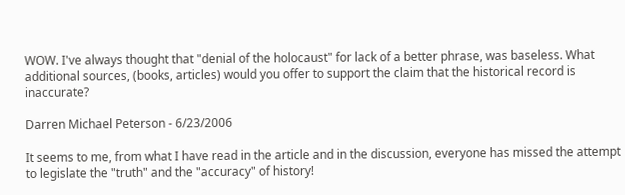WOW. I've always thought that "denial of the holocaust" for lack of a better phrase, was baseless. What additional sources, (books, articles) would you offer to support the claim that the historical record is inaccurate?

Darren Michael Peterson - 6/23/2006

It seems to me, from what I have read in the article and in the discussion, everyone has missed the attempt to legislate the "truth" and the "accuracy" of history!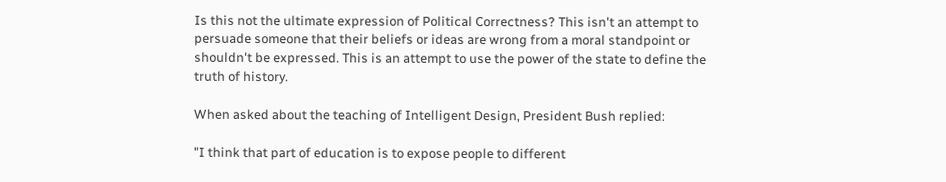Is this not the ultimate expression of Political Correctness? This isn't an attempt to persuade someone that their beliefs or ideas are wrong from a moral standpoint or shouldn't be expressed. This is an attempt to use the power of the state to define the truth of history.

When asked about the teaching of Intelligent Design, President Bush replied:

"I think that part of education is to expose people to different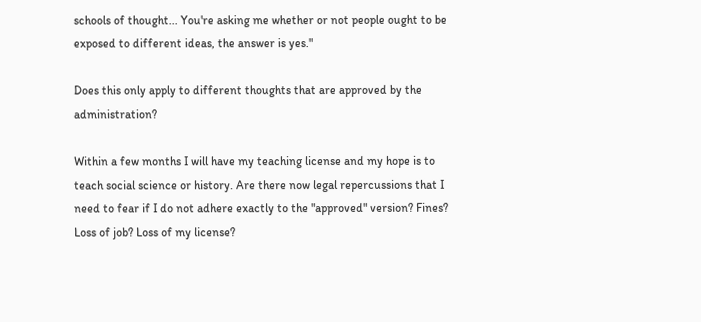schools of thought... You're asking me whether or not people ought to be exposed to different ideas, the answer is yes."

Does this only apply to different thoughts that are approved by the administration?

Within a few months I will have my teaching license and my hope is to teach social science or history. Are there now legal repercussions that I need to fear if I do not adhere exactly to the "approved" version? Fines? Loss of job? Loss of my license?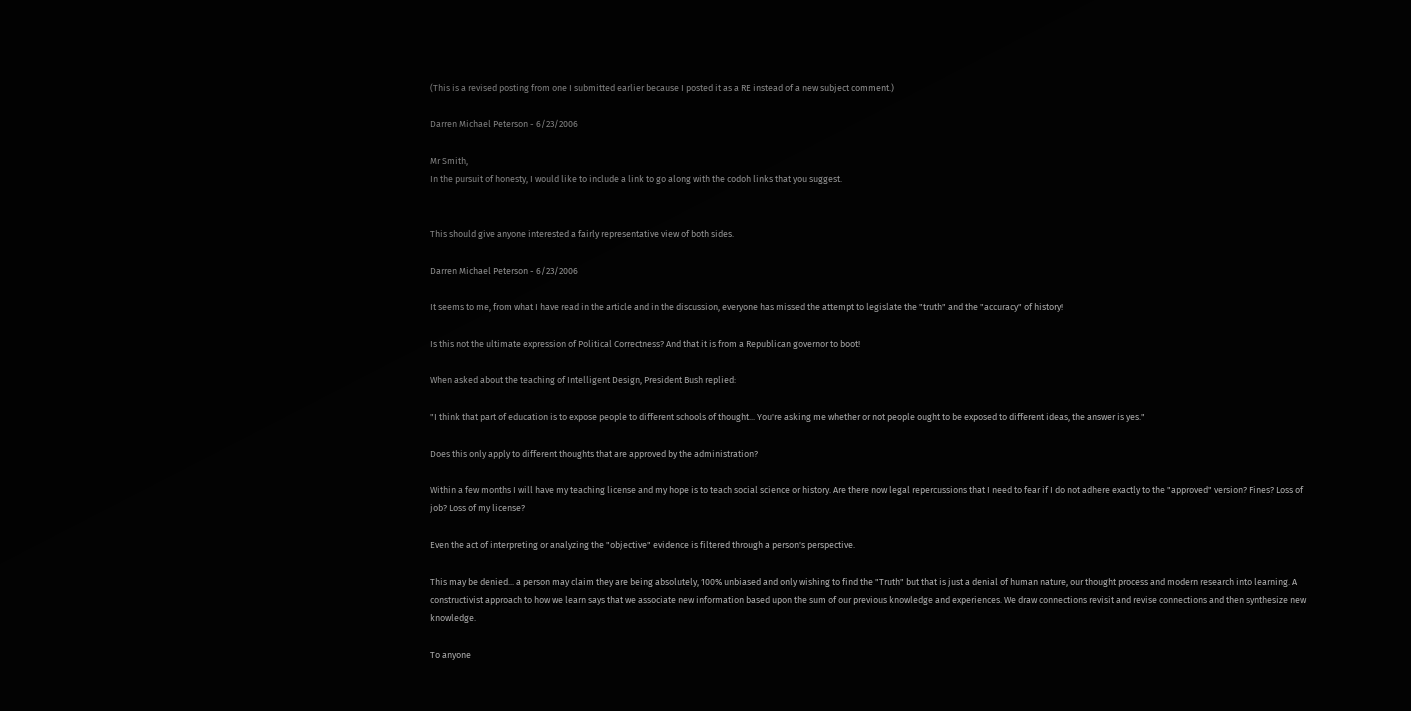(This is a revised posting from one I submitted earlier because I posted it as a RE instead of a new subject comment.)

Darren Michael Peterson - 6/23/2006

Mr Smith,
In the pursuit of honesty, I would like to include a link to go along with the codoh links that you suggest.


This should give anyone interested a fairly representative view of both sides.

Darren Michael Peterson - 6/23/2006

It seems to me, from what I have read in the article and in the discussion, everyone has missed the attempt to legislate the "truth" and the "accuracy" of history!

Is this not the ultimate expression of Political Correctness? And that it is from a Republican governor to boot!

When asked about the teaching of Intelligent Design, President Bush replied:

"I think that part of education is to expose people to different schools of thought... You're asking me whether or not people ought to be exposed to different ideas, the answer is yes."

Does this only apply to different thoughts that are approved by the administration?

Within a few months I will have my teaching license and my hope is to teach social science or history. Are there now legal repercussions that I need to fear if I do not adhere exactly to the "approved" version? Fines? Loss of job? Loss of my license?

Even the act of interpreting or analyzing the "objective" evidence is filtered through a person's perspective.

This may be denied... a person may claim they are being absolutely, 100% unbiased and only wishing to find the "Truth" but that is just a denial of human nature, our thought process and modern research into learning. A constructivist approach to how we learn says that we associate new information based upon the sum of our previous knowledge and experiences. We draw connections revisit and revise connections and then synthesize new knowledge.

To anyone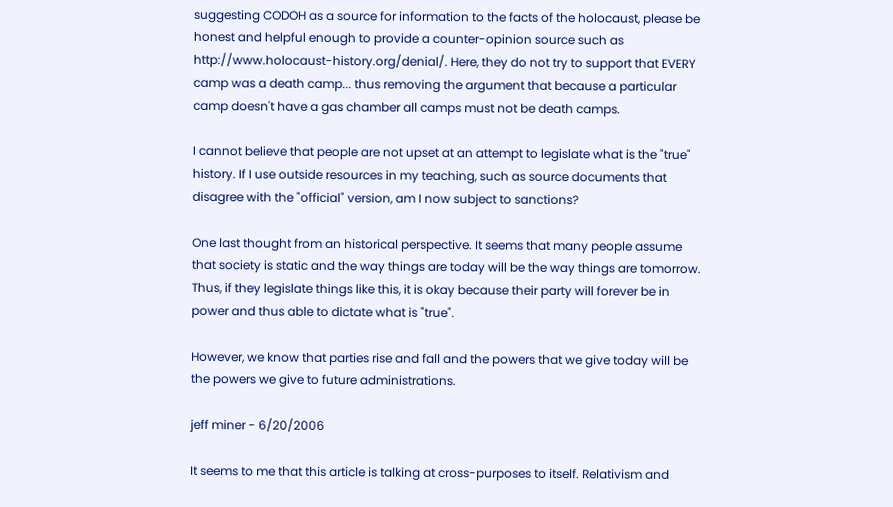suggesting CODOH as a source for information to the facts of the holocaust, please be honest and helpful enough to provide a counter-opinion source such as http://www.holocaust-history.org/denial/. Here, they do not try to support that EVERY camp was a death camp... thus removing the argument that because a particular camp doesn't have a gas chamber all camps must not be death camps.

I cannot believe that people are not upset at an attempt to legislate what is the "true" history. If I use outside resources in my teaching, such as source documents that disagree with the "official" version, am I now subject to sanctions?

One last thought from an historical perspective. It seems that many people assume that society is static and the way things are today will be the way things are tomorrow. Thus, if they legislate things like this, it is okay because their party will forever be in power and thus able to dictate what is "true".

However, we know that parties rise and fall and the powers that we give today will be the powers we give to future administrations.

jeff miner - 6/20/2006

It seems to me that this article is talking at cross-purposes to itself. Relativism and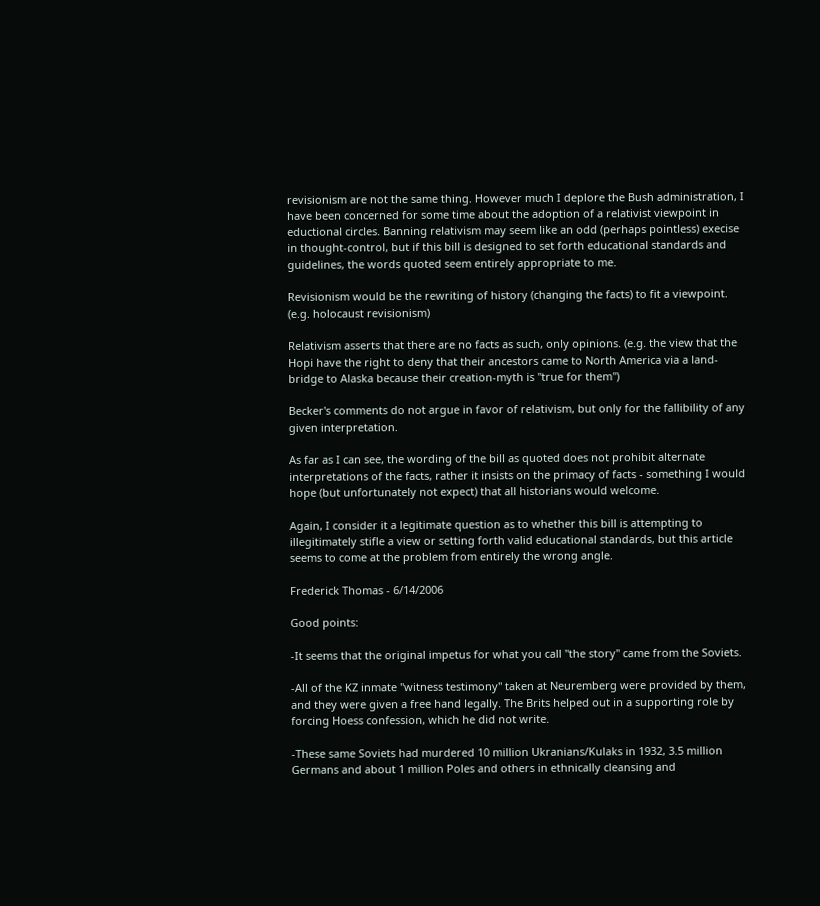revisionism are not the same thing. However much I deplore the Bush administration, I have been concerned for some time about the adoption of a relativist viewpoint in eductional circles. Banning relativism may seem like an odd (perhaps pointless) execise in thought-control, but if this bill is designed to set forth educational standards and guidelines, the words quoted seem entirely appropriate to me.

Revisionism would be the rewriting of history (changing the facts) to fit a viewpoint. (e.g. holocaust revisionism)

Relativism asserts that there are no facts as such, only opinions. (e.g. the view that the Hopi have the right to deny that their ancestors came to North America via a land-bridge to Alaska because their creation-myth is "true for them")

Becker's comments do not argue in favor of relativism, but only for the fallibility of any given interpretation.

As far as I can see, the wording of the bill as quoted does not prohibit alternate interpretations of the facts, rather it insists on the primacy of facts - something I would hope (but unfortunately not expect) that all historians would welcome.

Again, I consider it a legitimate question as to whether this bill is attempting to illegitimately stifle a view or setting forth valid educational standards, but this article seems to come at the problem from entirely the wrong angle.

Frederick Thomas - 6/14/2006

Good points:

-It seems that the original impetus for what you call "the story" came from the Soviets.

-All of the KZ inmate "witness testimony" taken at Neuremberg were provided by them, and they were given a free hand legally. The Brits helped out in a supporting role by forcing Hoess confession, which he did not write.

-These same Soviets had murdered 10 million Ukranians/Kulaks in 1932, 3.5 million Germans and about 1 million Poles and others in ethnically cleansing and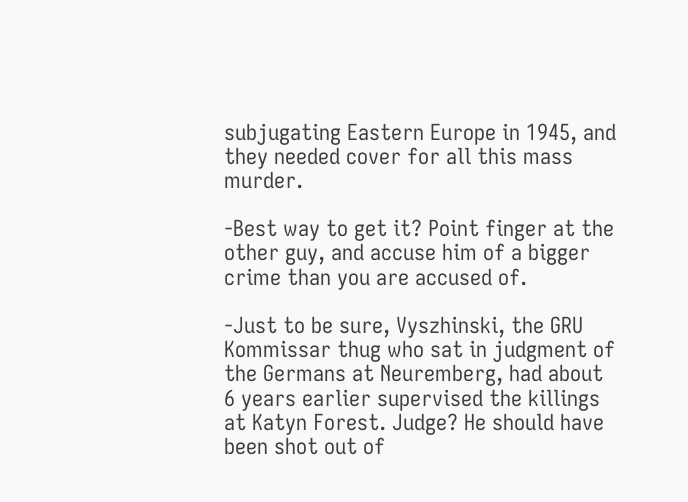subjugating Eastern Europe in 1945, and they needed cover for all this mass murder.

-Best way to get it? Point finger at the other guy, and accuse him of a bigger crime than you are accused of.

-Just to be sure, Vyszhinski, the GRU Kommissar thug who sat in judgment of the Germans at Neuremberg, had about 6 years earlier supervised the killings at Katyn Forest. Judge? He should have been shot out of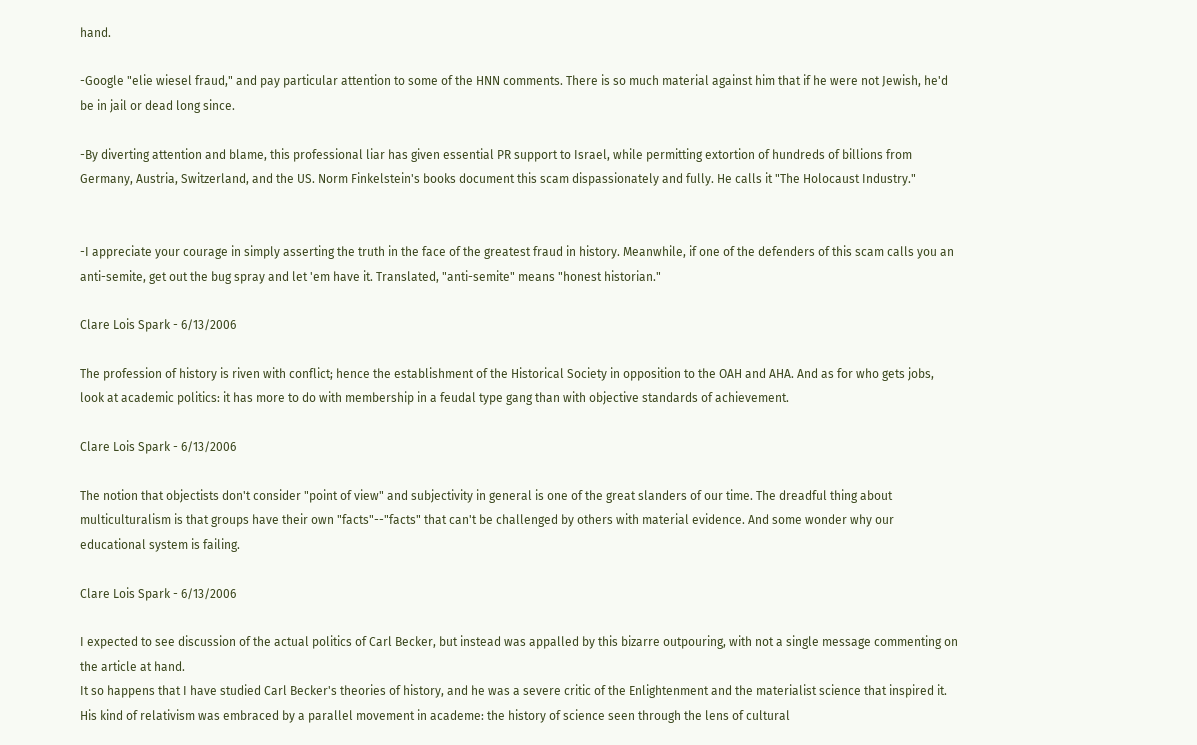hand.

-Google "elie wiesel fraud," and pay particular attention to some of the HNN comments. There is so much material against him that if he were not Jewish, he'd be in jail or dead long since.

-By diverting attention and blame, this professional liar has given essential PR support to Israel, while permitting extortion of hundreds of billions from Germany, Austria, Switzerland, and the US. Norm Finkelstein's books document this scam dispassionately and fully. He calls it "The Holocaust Industry."


-I appreciate your courage in simply asserting the truth in the face of the greatest fraud in history. Meanwhile, if one of the defenders of this scam calls you an anti-semite, get out the bug spray and let 'em have it. Translated, "anti-semite" means "honest historian."

Clare Lois Spark - 6/13/2006

The profession of history is riven with conflict; hence the establishment of the Historical Society in opposition to the OAH and AHA. And as for who gets jobs, look at academic politics: it has more to do with membership in a feudal type gang than with objective standards of achievement.

Clare Lois Spark - 6/13/2006

The notion that objectists don't consider "point of view" and subjectivity in general is one of the great slanders of our time. The dreadful thing about multiculturalism is that groups have their own "facts"--"facts" that can't be challenged by others with material evidence. And some wonder why our educational system is failing.

Clare Lois Spark - 6/13/2006

I expected to see discussion of the actual politics of Carl Becker, but instead was appalled by this bizarre outpouring, with not a single message commenting on the article at hand.
It so happens that I have studied Carl Becker's theories of history, and he was a severe critic of the Enlightenment and the materialist science that inspired it. His kind of relativism was embraced by a parallel movement in academe: the history of science seen through the lens of cultural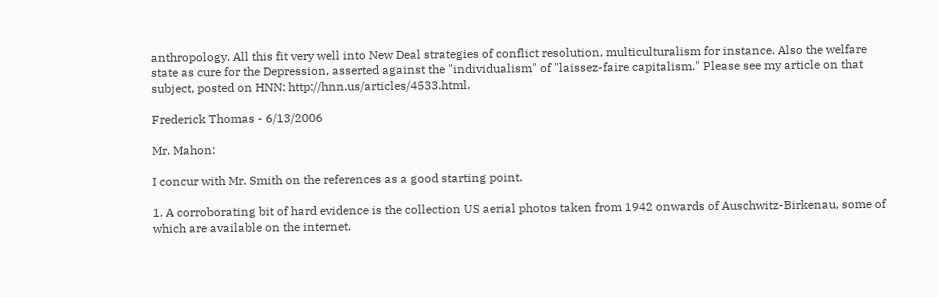anthropology. All this fit very well into New Deal strategies of conflict resolution, multiculturalism for instance. Also the welfare state as cure for the Depression, asserted against the "individualism" of "laissez-faire capitalism." Please see my article on that subject, posted on HNN: http://hnn.us/articles/4533.html.

Frederick Thomas - 6/13/2006

Mr. Mahon:

I concur with Mr. Smith on the references as a good starting point.

1. A corroborating bit of hard evidence is the collection US aerial photos taken from 1942 onwards of Auschwitz-Birkenau, some of which are available on the internet.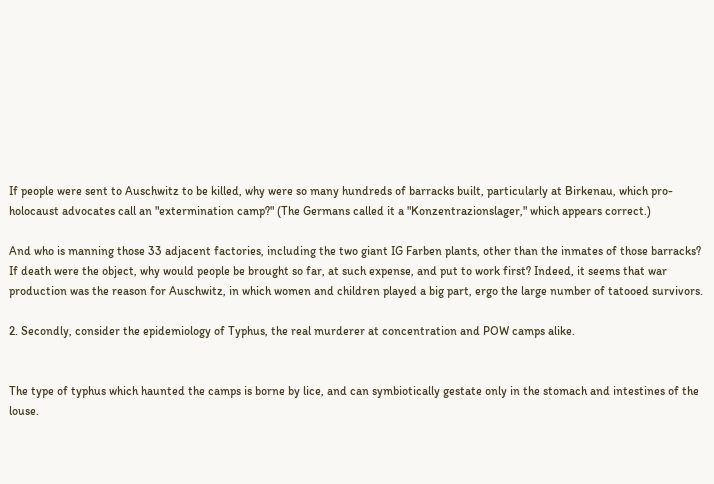If people were sent to Auschwitz to be killed, why were so many hundreds of barracks built, particularly at Birkenau, which pro-holocaust advocates call an "extermination camp?" (The Germans called it a "Konzentrazionslager," which appears correct.)

And who is manning those 33 adjacent factories, including the two giant IG Farben plants, other than the inmates of those barracks? If death were the object, why would people be brought so far, at such expense, and put to work first? Indeed, it seems that war production was the reason for Auschwitz, in which women and children played a big part, ergo the large number of tatooed survivors.

2. Secondly, consider the epidemiology of Typhus, the real murderer at concentration and POW camps alike.


The type of typhus which haunted the camps is borne by lice, and can symbiotically gestate only in the stomach and intestines of the louse.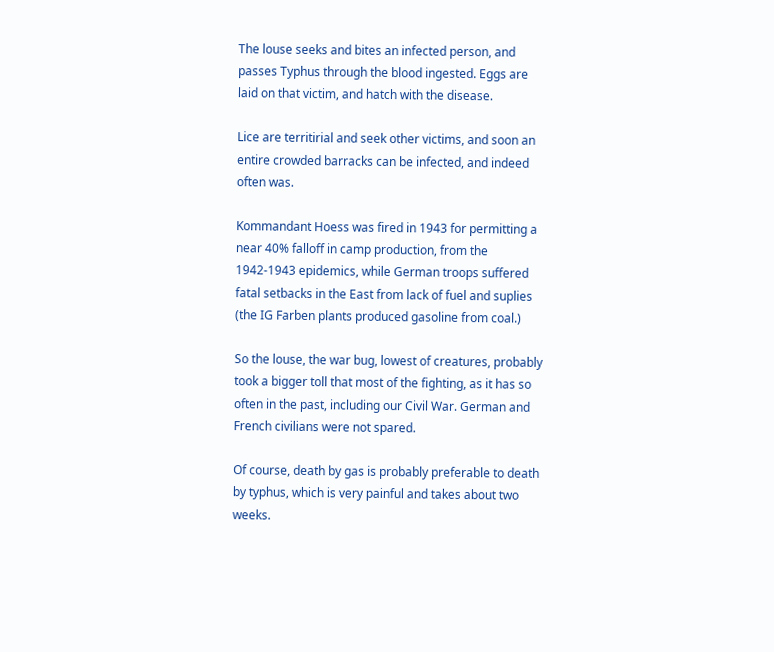The louse seeks and bites an infected person, and passes Typhus through the blood ingested. Eggs are laid on that victim, and hatch with the disease.

Lice are territirial and seek other victims, and soon an entire crowded barracks can be infected, and indeed often was.

Kommandant Hoess was fired in 1943 for permitting a near 40% falloff in camp production, from the 1942-1943 epidemics, while German troops suffered fatal setbacks in the East from lack of fuel and suplies (the IG Farben plants produced gasoline from coal.)

So the louse, the war bug, lowest of creatures, probably took a bigger toll that most of the fighting, as it has so often in the past, including our Civil War. German and French civilians were not spared.

Of course, death by gas is probably preferable to death by typhus, which is very painful and takes about two weeks.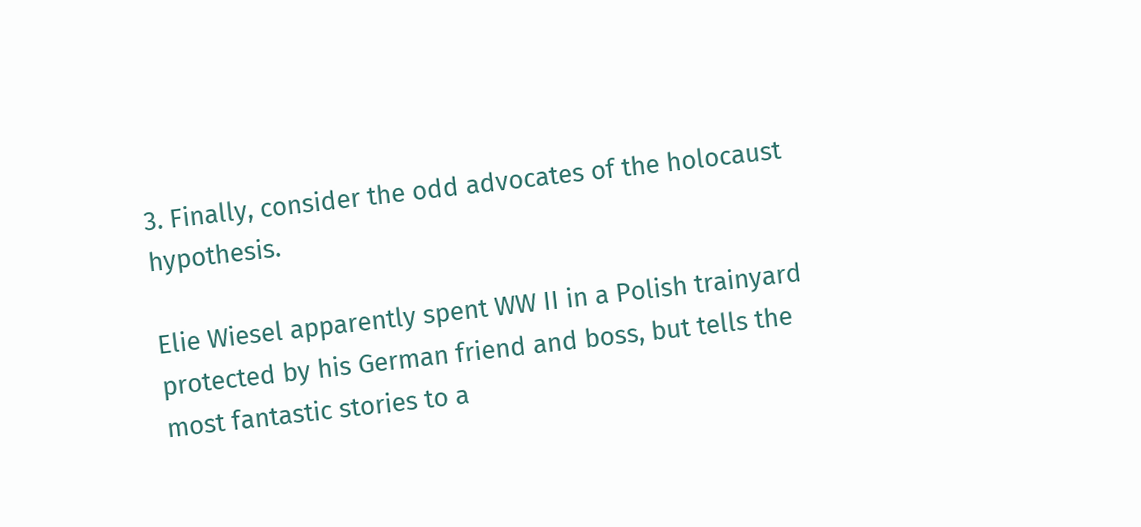3. Finally, consider the odd advocates of the holocaust hypothesis.

Elie Wiesel apparently spent WW II in a Polish trainyard protected by his German friend and boss, but tells the most fantastic stories to a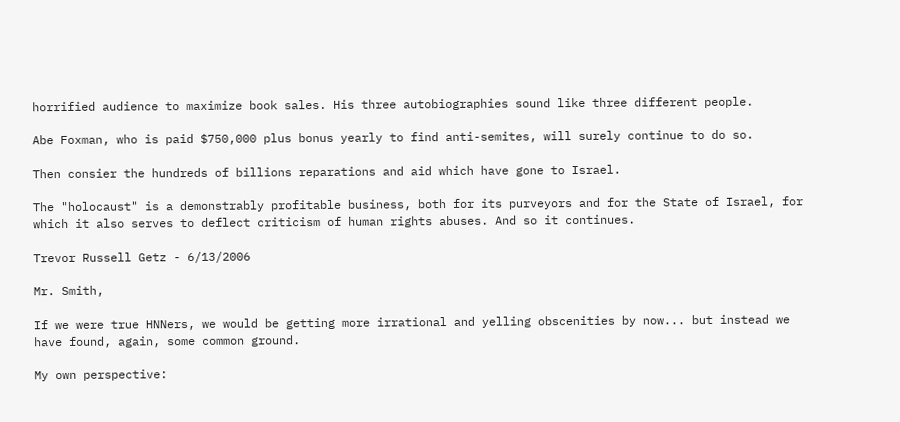horrified audience to maximize book sales. His three autobiographies sound like three different people.

Abe Foxman, who is paid $750,000 plus bonus yearly to find anti-semites, will surely continue to do so.

Then consier the hundreds of billions reparations and aid which have gone to Israel.

The "holocaust" is a demonstrably profitable business, both for its purveyors and for the State of Israel, for which it also serves to deflect criticism of human rights abuses. And so it continues.

Trevor Russell Getz - 6/13/2006

Mr. Smith,

If we were true HNNers, we would be getting more irrational and yelling obscenities by now... but instead we have found, again, some common ground.

My own perspective: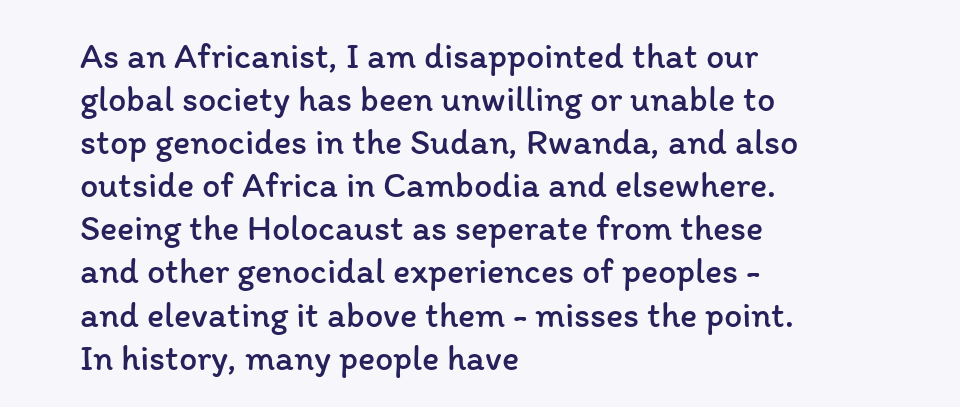As an Africanist, I am disappointed that our global society has been unwilling or unable to stop genocides in the Sudan, Rwanda, and also outside of Africa in Cambodia and elsewhere. Seeing the Holocaust as seperate from these and other genocidal experiences of peoples - and elevating it above them - misses the point. In history, many people have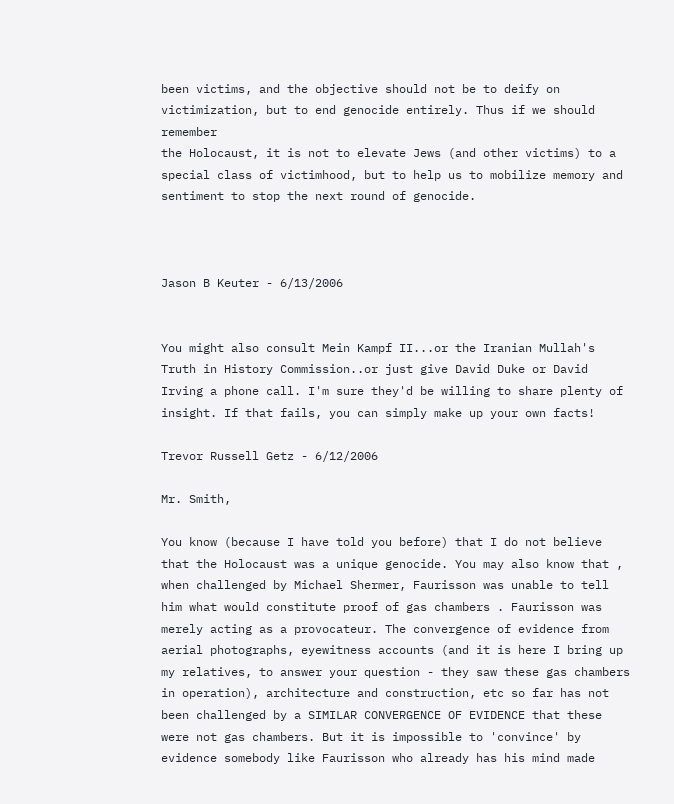been victims, and the objective should not be to deify on victimization, but to end genocide entirely. Thus if we should remember
the Holocaust, it is not to elevate Jews (and other victims) to a special class of victimhood, but to help us to mobilize memory and sentiment to stop the next round of genocide.



Jason B Keuter - 6/13/2006


You might also consult Mein Kampf II...or the Iranian Mullah's Truth in History Commission..or just give David Duke or David Irving a phone call. I'm sure they'd be willing to share plenty of insight. If that fails, you can simply make up your own facts!

Trevor Russell Getz - 6/12/2006

Mr. Smith,

You know (because I have told you before) that I do not believe that the Holocaust was a unique genocide. You may also know that , when challenged by Michael Shermer, Faurisson was unable to tell him what would constitute proof of gas chambers . Faurisson was merely acting as a provocateur. The convergence of evidence from aerial photographs, eyewitness accounts (and it is here I bring up my relatives, to answer your question - they saw these gas chambers in operation), architecture and construction, etc so far has not been challenged by a SIMILAR CONVERGENCE OF EVIDENCE that these were not gas chambers. But it is impossible to 'convince' by evidence somebody like Faurisson who already has his mind made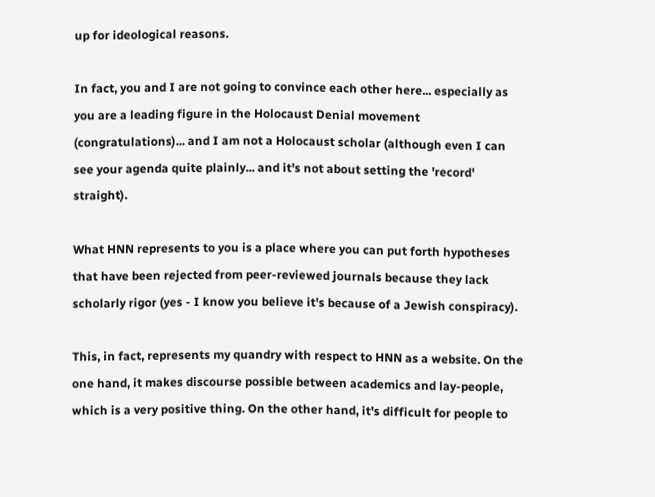up for ideological reasons.

In fact, you and I are not going to convince each other here... especially as you are a leading figure in the Holocaust Denial movement (congratulations)... and I am not a Holocaust scholar (although even I can see your agenda quite plainly... and it's not about setting the 'record' straight).

What HNN represents to you is a place where you can put forth hypotheses that have been rejected from peer-reviewed journals because they lack scholarly rigor (yes - I know you believe it's because of a Jewish conspiracy).

This, in fact, represents my quandry with respect to HNN as a website. On the one hand, it makes discourse possible between academics and lay-people, which is a very positive thing. On the other hand, it's difficult for people to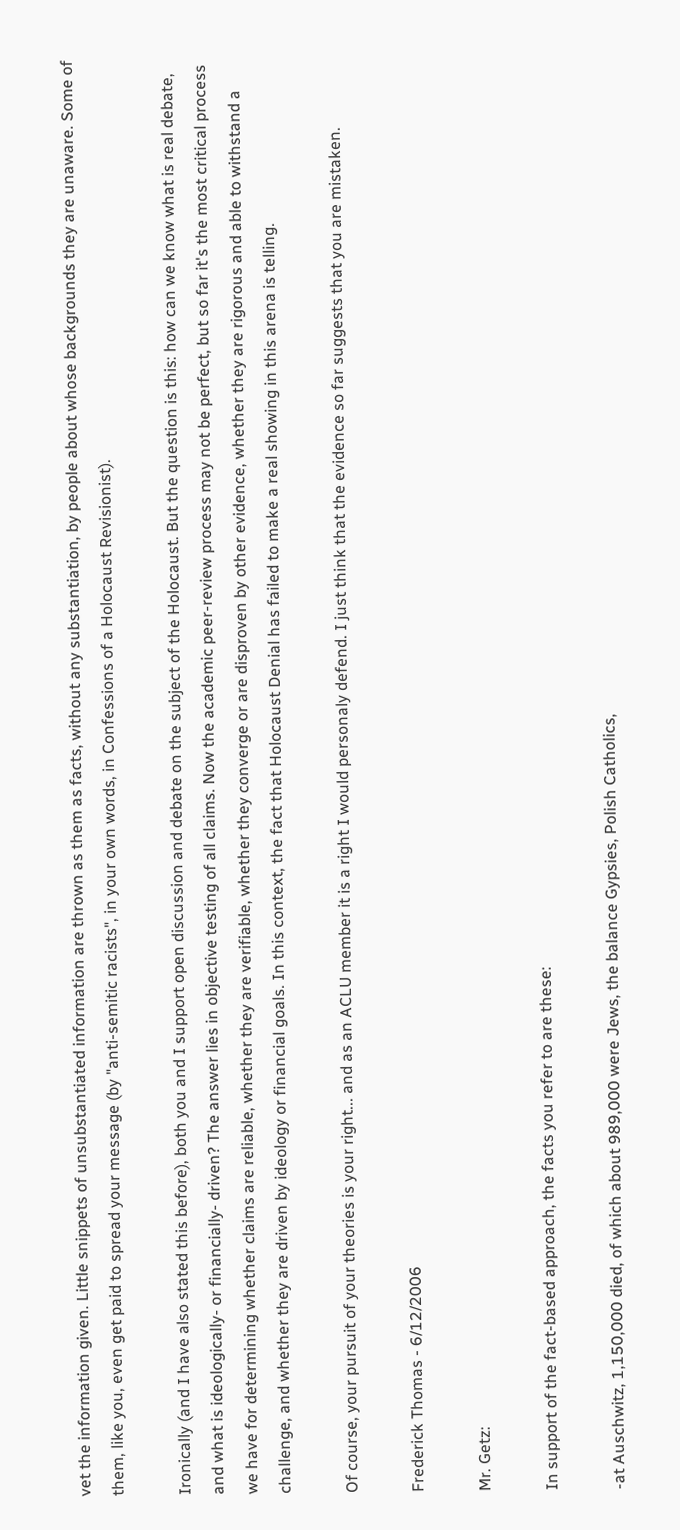vet the information given. Little snippets of unsubstantiated information are thrown as them as facts, without any substantiation, by people about whose backgrounds they are unaware. Some of them, like you, even get paid to spread your message (by "anti-semitic racists", in your own words, in Confessions of a Holocaust Revisionist).

Ironically (and I have also stated this before), both you and I support open discussion and debate on the subject of the Holocaust. But the question is this: how can we know what is real debate, and what is ideologically- or financially- driven? The answer lies in objective testing of all claims. Now the academic peer-review process may not be perfect, but so far it's the most critical process we have for determining whether claims are reliable, whether they are verifiable, whether they converge or are disproven by other evidence, whether they are rigorous and able to withstand a challenge, and whether they are driven by ideology or financial goals. In this context, the fact that Holocaust Denial has failed to make a real showing in this arena is telling.

Of course, your pursuit of your theories is your right... and as an ACLU member it is a right I would personaly defend. I just think that the evidence so far suggests that you are mistaken.

Frederick Thomas - 6/12/2006

Mr. Getz:

In support of the fact-based approach, the facts you refer to are these:

-at Auschwitz, 1,150,000 died, of which about 989,000 were Jews, the balance Gypsies, Polish Catholics,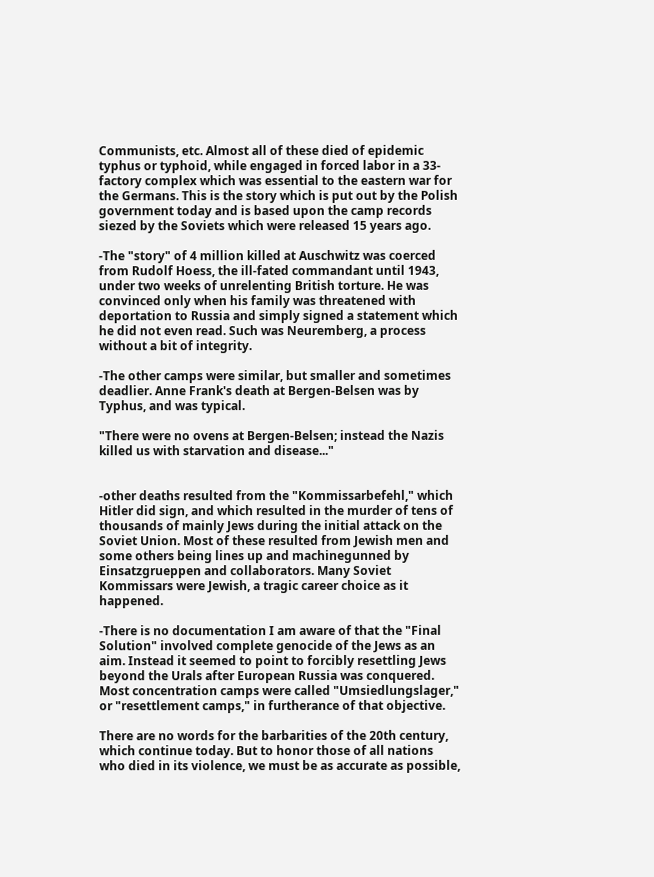Communists, etc. Almost all of these died of epidemic typhus or typhoid, while engaged in forced labor in a 33-factory complex which was essential to the eastern war for the Germans. This is the story which is put out by the Polish government today and is based upon the camp records siezed by the Soviets which were released 15 years ago.

-The "story" of 4 million killed at Auschwitz was coerced from Rudolf Hoess, the ill-fated commandant until 1943, under two weeks of unrelenting British torture. He was convinced only when his family was threatened with deportation to Russia and simply signed a statement which he did not even read. Such was Neuremberg, a process without a bit of integrity.

-The other camps were similar, but smaller and sometimes deadlier. Anne Frank's death at Bergen-Belsen was by Typhus, and was typical.

"There were no ovens at Bergen-Belsen; instead the Nazis killed us with starvation and disease..."


-other deaths resulted from the "Kommissarbefehl," which Hitler did sign, and which resulted in the murder of tens of thousands of mainly Jews during the initial attack on the Soviet Union. Most of these resulted from Jewish men and some others being lines up and machinegunned by Einsatzgrueppen and collaborators. Many Soviet Kommissars were Jewish, a tragic career choice as it happened.

-There is no documentation I am aware of that the "Final Solution" involved complete genocide of the Jews as an aim. Instead it seemed to point to forcibly resettling Jews beyond the Urals after European Russia was conquered. Most concentration camps were called "Umsiedlungslager," or "resettlement camps," in furtherance of that objective.

There are no words for the barbarities of the 20th century, which continue today. But to honor those of all nations who died in its violence, we must be as accurate as possible,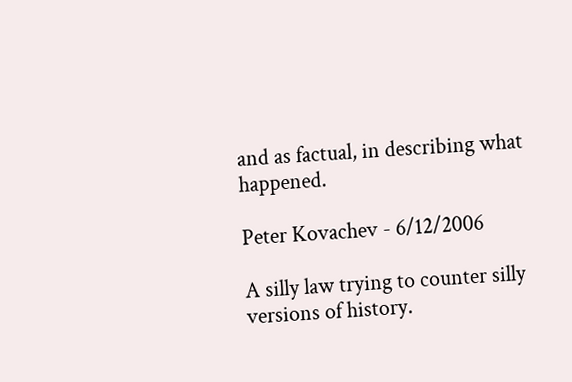and as factual, in describing what happened.

Peter Kovachev - 6/12/2006

A silly law trying to counter silly versions of history.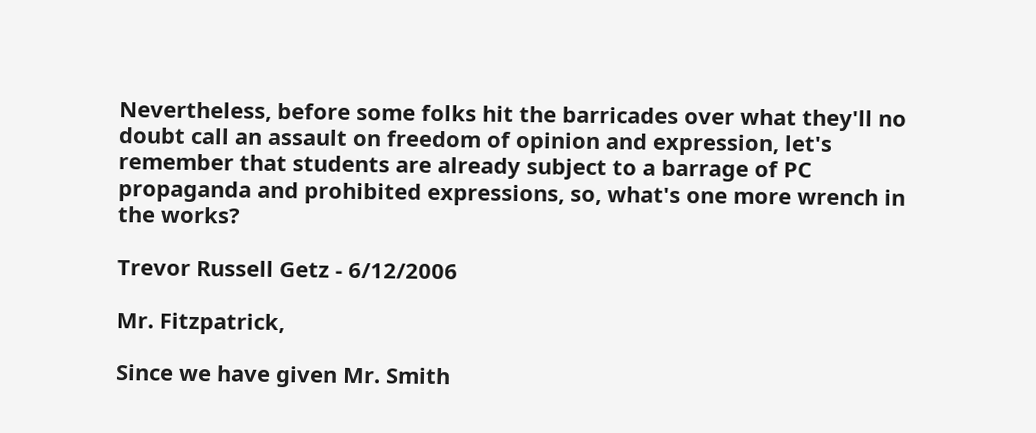Nevertheless, before some folks hit the barricades over what they'll no doubt call an assault on freedom of opinion and expression, let's remember that students are already subject to a barrage of PC propaganda and prohibited expressions, so, what's one more wrench in the works?

Trevor Russell Getz - 6/12/2006

Mr. Fitzpatrick,

Since we have given Mr. Smith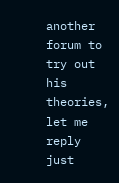another forum to try out his theories, let me reply just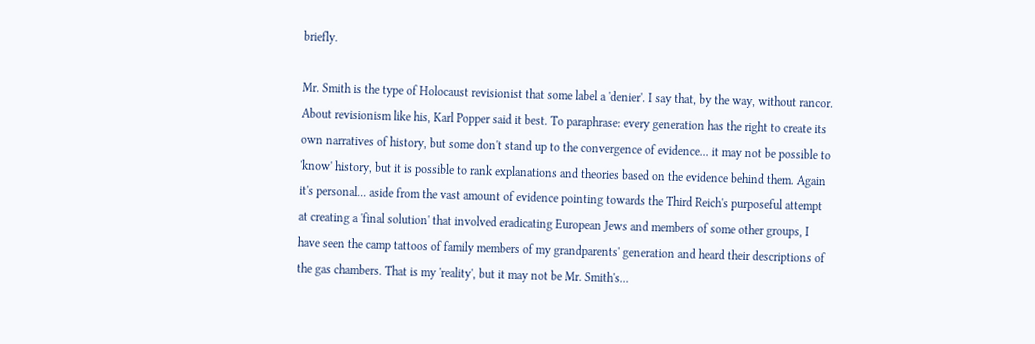briefly.

Mr. Smith is the type of Holocaust revisionist that some label a 'denier'. I say that, by the way, without rancor. About revisionism like his, Karl Popper said it best. To paraphrase: every generation has the right to create its own narratives of history, but some don't stand up to the convergence of evidence... it may not be possible to 'know' history, but it is possible to rank explanations and theories based on the evidence behind them. Again it's personal... aside from the vast amount of evidence pointing towards the Third Reich's purposeful attempt at creating a 'final solution' that involved eradicating European Jews and members of some other groups, I have seen the camp tattoos of family members of my grandparents' generation and heard their descriptions of the gas chambers. That is my 'reality', but it may not be Mr. Smith's...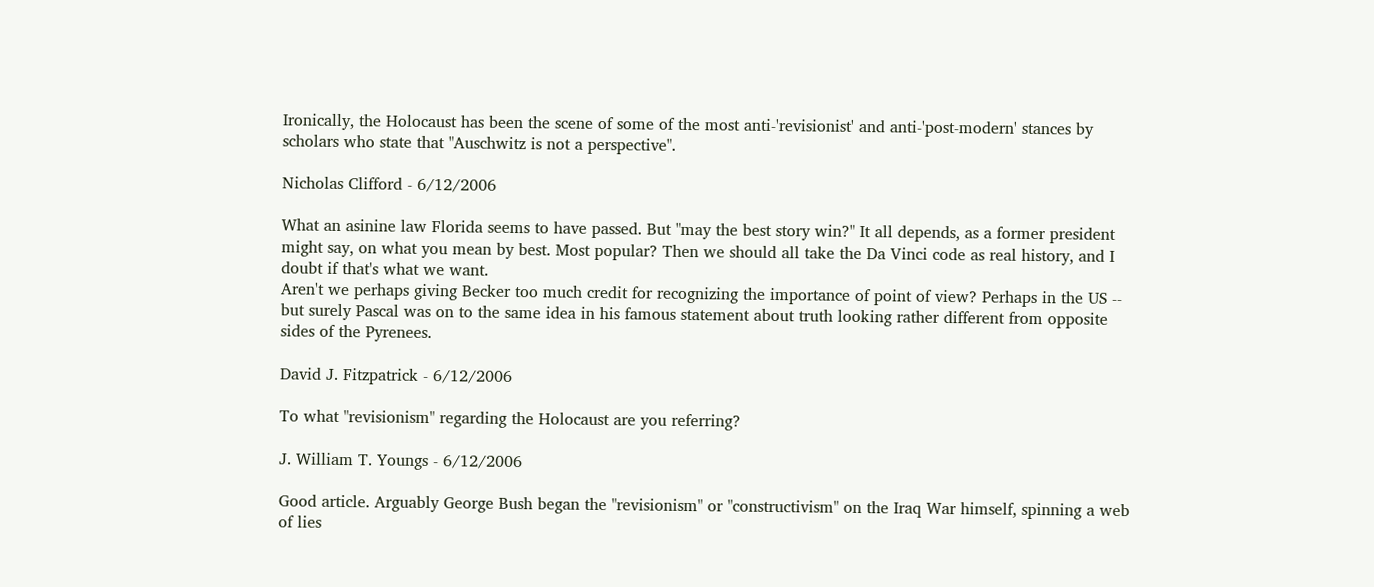Ironically, the Holocaust has been the scene of some of the most anti-'revisionist' and anti-'post-modern' stances by scholars who state that "Auschwitz is not a perspective".

Nicholas Clifford - 6/12/2006

What an asinine law Florida seems to have passed. But "may the best story win?" It all depends, as a former president might say, on what you mean by best. Most popular? Then we should all take the Da Vinci code as real history, and I doubt if that's what we want.
Aren't we perhaps giving Becker too much credit for recognizing the importance of point of view? Perhaps in the US -- but surely Pascal was on to the same idea in his famous statement about truth looking rather different from opposite sides of the Pyrenees.

David J. Fitzpatrick - 6/12/2006

To what "revisionism" regarding the Holocaust are you referring?

J. William T. Youngs - 6/12/2006

Good article. Arguably George Bush began the "revisionism" or "constructivism" on the Iraq War himself, spinning a web of lies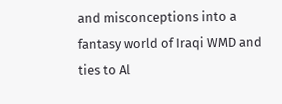and misconceptions into a fantasy world of Iraqi WMD and ties to Al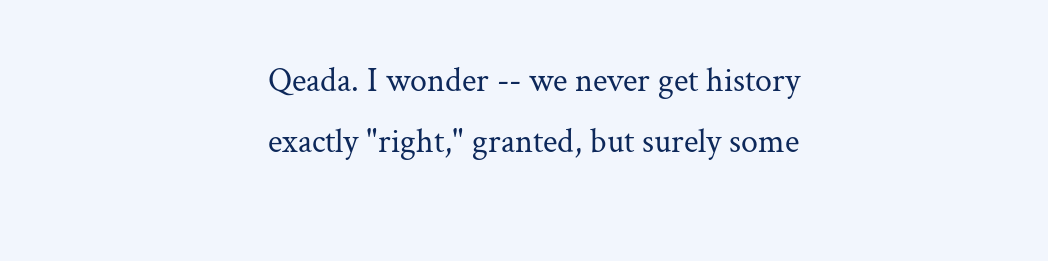Qeada. I wonder -- we never get history exactly "right," granted, but surely some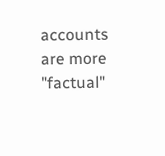accounts are more "factual"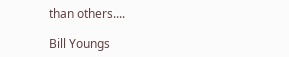than others....

Bill Youngs